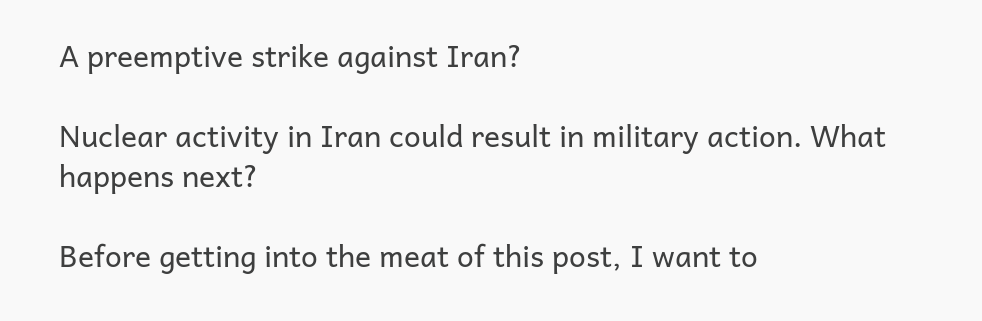A preemptive strike against Iran?

Nuclear activity in Iran could result in military action. What happens next?

Before getting into the meat of this post, I want to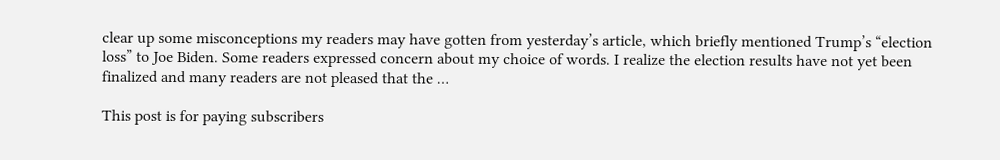clear up some misconceptions my readers may have gotten from yesterday’s article, which briefly mentioned Trump’s “election loss” to Joe Biden. Some readers expressed concern about my choice of words. I realize the election results have not yet been finalized and many readers are not pleased that the …

This post is for paying subscribers